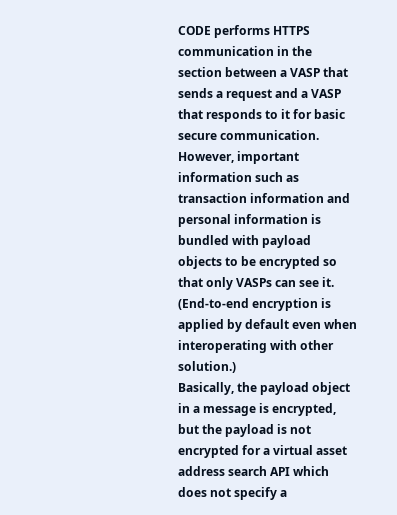CODE performs HTTPS communication in the section between a VASP that sends a request and a VASP that responds to it for basic secure communication. However, important information such as transaction information and personal information is bundled with payload objects to be encrypted so that only VASPs can see it. (End-to-end encryption is applied by default even when interoperating with other solution.)
Basically, the payload object in a message is encrypted, but the payload is not encrypted for a virtual asset address search API which does not specify a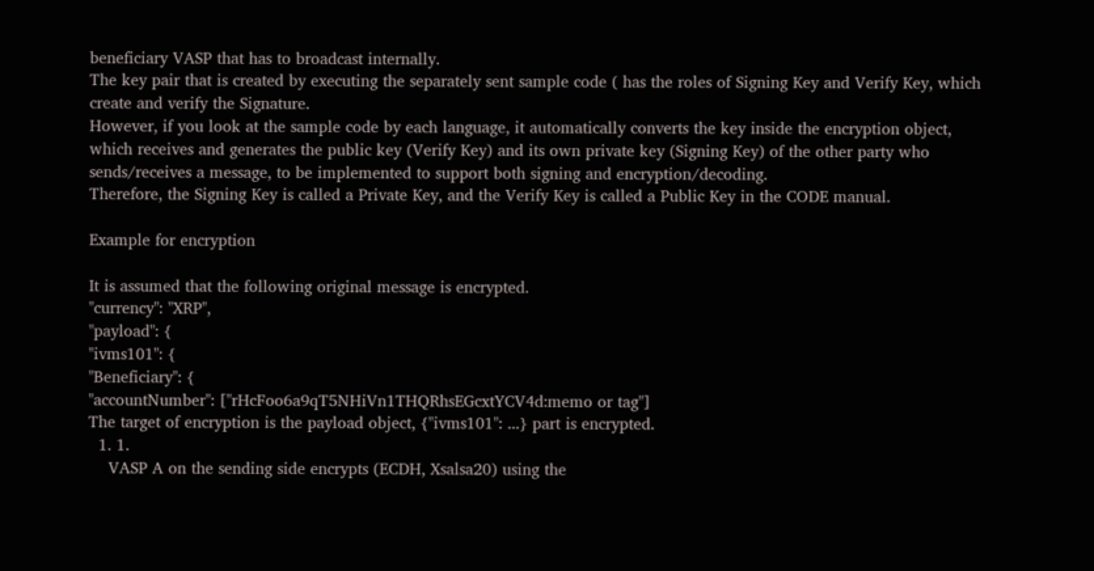beneficiary VASP that has to broadcast internally.
The key pair that is created by executing the separately sent sample code ( has the roles of Signing Key and Verify Key, which create and verify the Signature.
However, if you look at the sample code by each language, it automatically converts the key inside the encryption object, which receives and generates the public key (Verify Key) and its own private key (Signing Key) of the other party who sends/receives a message, to be implemented to support both signing and encryption/decoding.
Therefore, the Signing Key is called a Private Key, and the Verify Key is called a Public Key in the CODE manual.

Example for encryption

It is assumed that the following original message is encrypted.
"currency": "XRP",
"payload": {
"ivms101": {
"Beneficiary": {
"accountNumber": ["rHcFoo6a9qT5NHiVn1THQRhsEGcxtYCV4d:memo or tag"]
The target of encryption is the payload object, {"ivms101": ...} part is encrypted.
  1. 1.
    VASP A on the sending side encrypts (ECDH, Xsalsa20) using the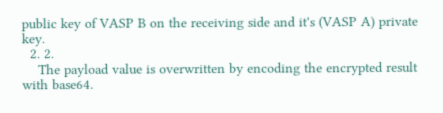public key of VASP B on the receiving side and it's (VASP A) private key.
  2. 2.
    The payload value is overwritten by encoding the encrypted result with base64.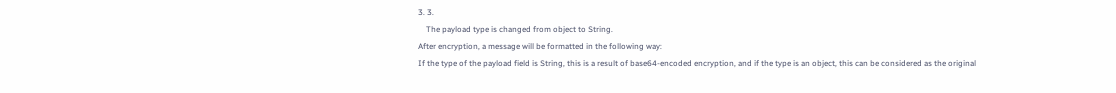3. 3.
    The payload type is changed from object to String.
After encryption, a message will be formatted in the following way:
If the type of the payload field is String, this is a result of base64-encoded encryption, and if the type is an object, this can be considered as the original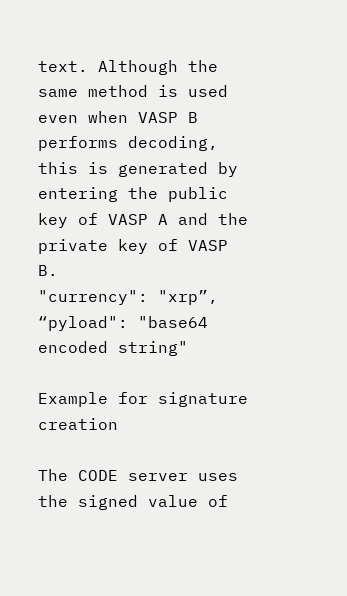text. Although the same method is used even when VASP B performs decoding, this is generated by entering the public key of VASP A and the private key of VASP B.
"currency": "xrp”,
“pyload": "base64 encoded string"

Example for signature creation

The CODE server uses the signed value of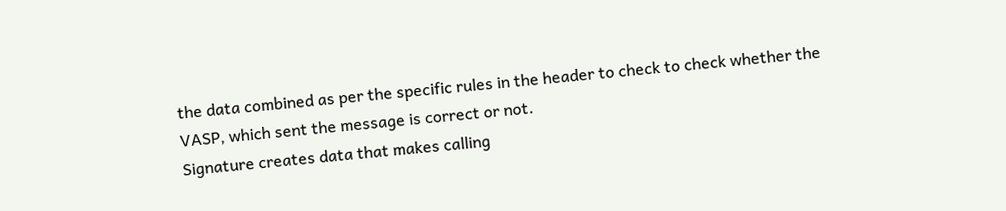the data combined as per the specific rules in the header to check to check whether the VASP, which sent the message is correct or not.
Signature creates data that makes calling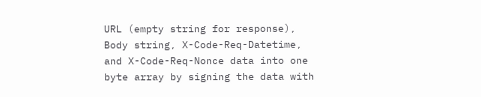URL (empty string for response), Body string, X-Code-Req-Datetime, and X-Code-Req-Nonce data into one byte array by signing the data with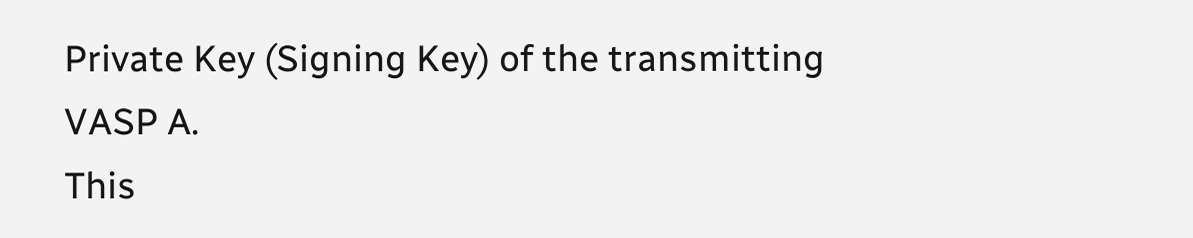Private Key (Signing Key) of the transmitting VASP A.
This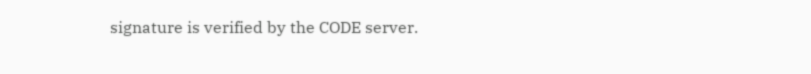signature is verified by the CODE server.